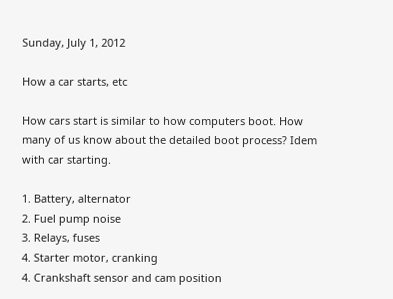Sunday, July 1, 2012

How a car starts, etc

How cars start is similar to how computers boot. How many of us know about the detailed boot process? Idem with car starting.

1. Battery, alternator
2. Fuel pump noise
3. Relays, fuses
4. Starter motor, cranking
4. Crankshaft sensor and cam position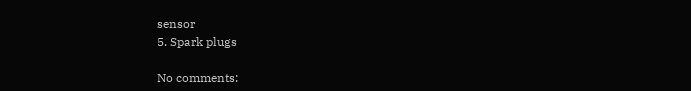sensor
5. Spark plugs

No comments: